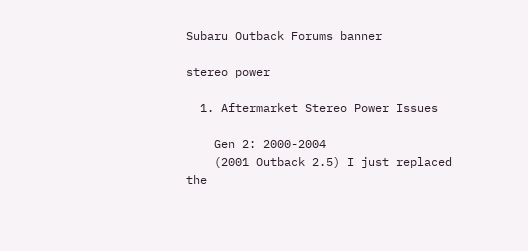Subaru Outback Forums banner

stereo power

  1. Aftermarket Stereo Power Issues

    Gen 2: 2000-2004
    (2001 Outback 2.5) I just replaced the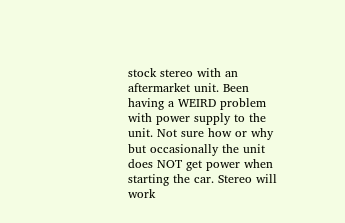stock stereo with an aftermarket unit. Been having a WEIRD problem with power supply to the unit. Not sure how or why but occasionally the unit does NOT get power when starting the car. Stereo will work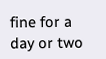fine for a day or two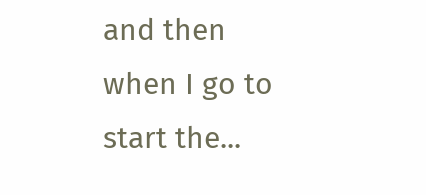and then when I go to start the...